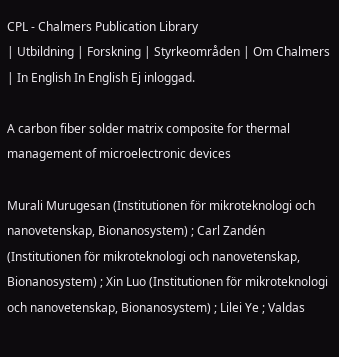CPL - Chalmers Publication Library
| Utbildning | Forskning | Styrkeområden | Om Chalmers | In English In English Ej inloggad.

A carbon fiber solder matrix composite for thermal management of microelectronic devices

Murali Murugesan (Institutionen för mikroteknologi och nanovetenskap, Bionanosystem) ; Carl Zandén (Institutionen för mikroteknologi och nanovetenskap, Bionanosystem) ; Xin Luo (Institutionen för mikroteknologi och nanovetenskap, Bionanosystem) ; Lilei Ye ; Valdas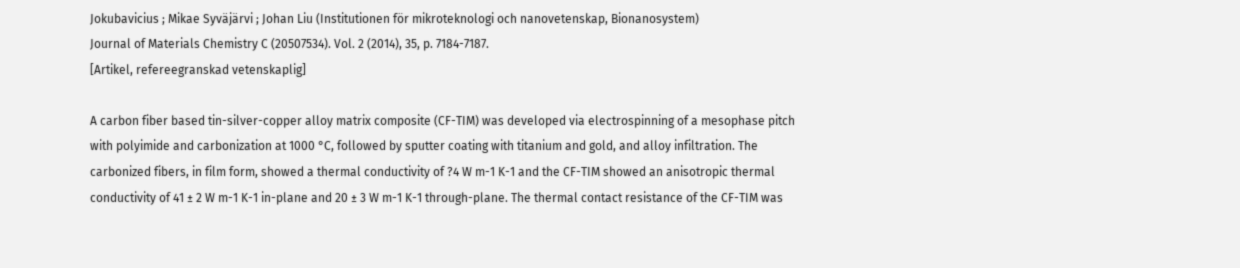Jokubavicius ; Mikae Syväjärvi ; Johan Liu (Institutionen för mikroteknologi och nanovetenskap, Bionanosystem)
Journal of Materials Chemistry C (20507534). Vol. 2 (2014), 35, p. 7184-7187.
[Artikel, refereegranskad vetenskaplig]

A carbon fiber based tin-silver-copper alloy matrix composite (CF-TIM) was developed via electrospinning of a mesophase pitch with polyimide and carbonization at 1000 °C, followed by sputter coating with titanium and gold, and alloy infiltration. The carbonized fibers, in film form, showed a thermal conductivity of ?4 W m-1 K-1 and the CF-TIM showed an anisotropic thermal conductivity of 41 ± 2 W m-1 K-1 in-plane and 20 ± 3 W m-1 K-1 through-plane. The thermal contact resistance of the CF-TIM was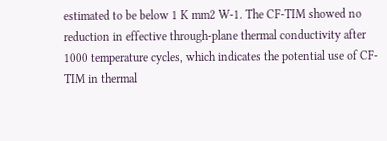estimated to be below 1 K mm2 W-1. The CF-TIM showed no reduction in effective through-plane thermal conductivity after 1000 temperature cycles, which indicates the potential use of CF-TIM in thermal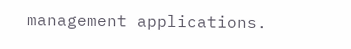management applications.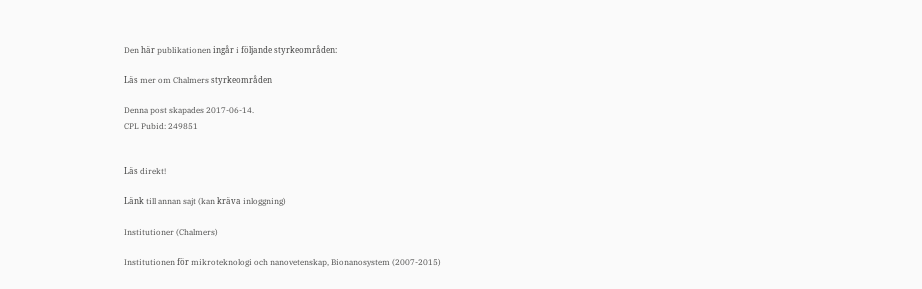Den här publikationen ingår i följande styrkeområden:

Läs mer om Chalmers styrkeområden

Denna post skapades 2017-06-14.
CPL Pubid: 249851


Läs direkt!

Länk till annan sajt (kan kräva inloggning)

Institutioner (Chalmers)

Institutionen för mikroteknologi och nanovetenskap, Bionanosystem (2007-2015)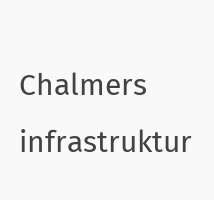Chalmers infrastruktur